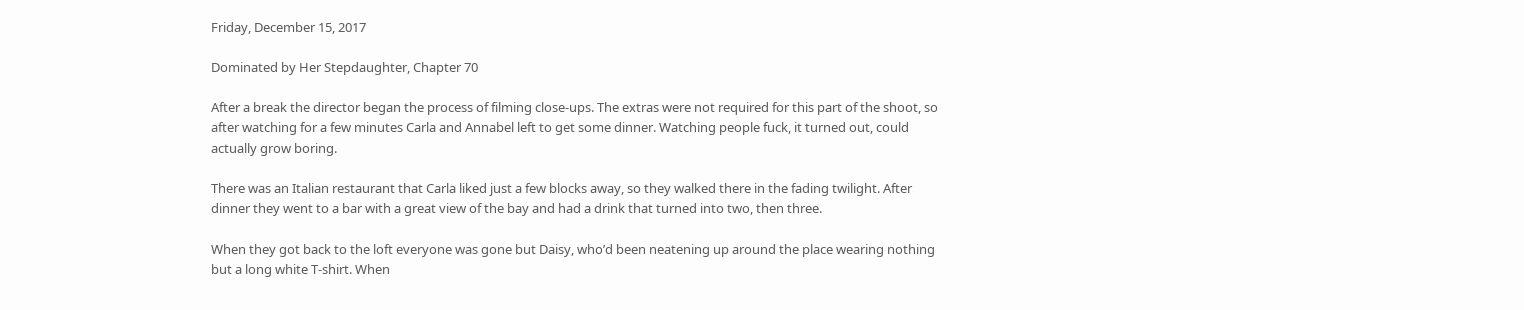Friday, December 15, 2017

Dominated by Her Stepdaughter, Chapter 70

After a break the director began the process of filming close-ups. The extras were not required for this part of the shoot, so after watching for a few minutes Carla and Annabel left to get some dinner. Watching people fuck, it turned out, could actually grow boring.

There was an Italian restaurant that Carla liked just a few blocks away, so they walked there in the fading twilight. After dinner they went to a bar with a great view of the bay and had a drink that turned into two, then three.

When they got back to the loft everyone was gone but Daisy, who’d been neatening up around the place wearing nothing but a long white T-shirt. When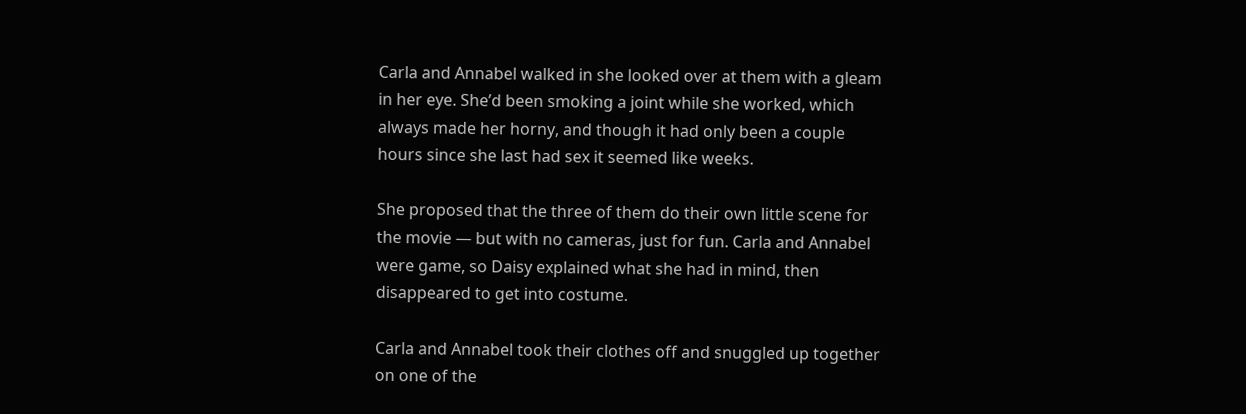Carla and Annabel walked in she looked over at them with a gleam in her eye. She’d been smoking a joint while she worked, which always made her horny, and though it had only been a couple hours since she last had sex it seemed like weeks.

She proposed that the three of them do their own little scene for the movie — but with no cameras, just for fun. Carla and Annabel were game, so Daisy explained what she had in mind, then disappeared to get into costume.

Carla and Annabel took their clothes off and snuggled up together on one of the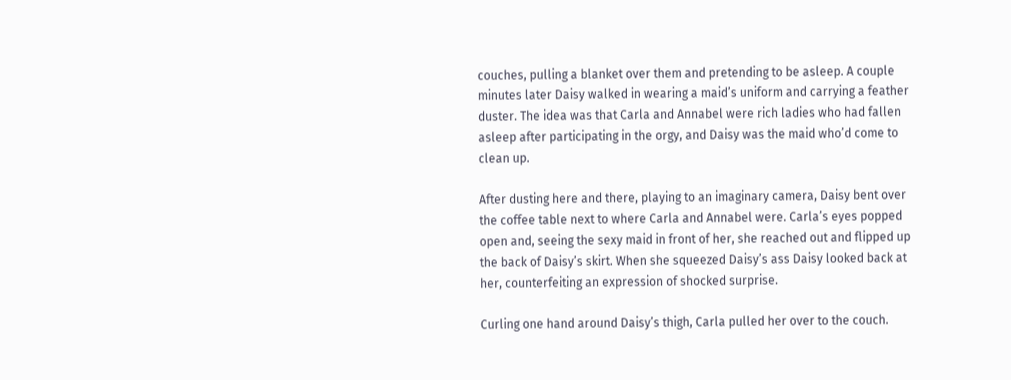couches, pulling a blanket over them and pretending to be asleep. A couple minutes later Daisy walked in wearing a maid’s uniform and carrying a feather duster. The idea was that Carla and Annabel were rich ladies who had fallen asleep after participating in the orgy, and Daisy was the maid who’d come to clean up.

After dusting here and there, playing to an imaginary camera, Daisy bent over the coffee table next to where Carla and Annabel were. Carla’s eyes popped open and, seeing the sexy maid in front of her, she reached out and flipped up the back of Daisy’s skirt. When she squeezed Daisy’s ass Daisy looked back at her, counterfeiting an expression of shocked surprise.

Curling one hand around Daisy’s thigh, Carla pulled her over to the couch.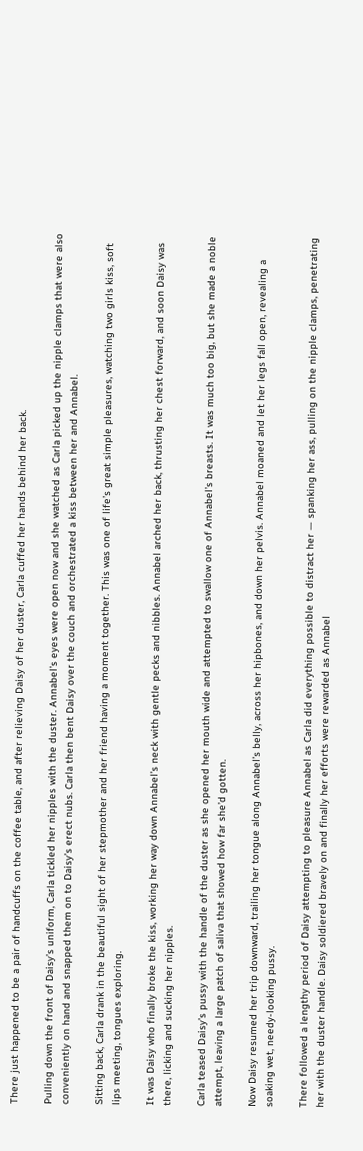There just happened to be a pair of handcuffs on the coffee table, and after relieving Daisy of her duster, Carla cuffed her hands behind her back.

Pulling down the front of Daisy’s uniform, Carla tickled her nipples with the duster. Annabel’s eyes were open now and she watched as Carla picked up the nipple clamps that were also conveniently on hand and snapped them on to Daisy’s erect nubs. Carla then bent Daisy over the couch and orchestrated a kiss between her and Annabel.

Sitting back, Carla drank in the beautiful sight of her stepmother and her friend having a moment together. This was one of life’s great simple pleasures, watching two girls kiss, soft lips meeting, tongues exploring.

It was Daisy who finally broke the kiss, working her way down Annabel’s neck with gentle pecks and nibbles. Annabel arched her back, thrusting her chest forward, and soon Daisy was there, licking and sucking her nipples.

Carla teased Daisy’s pussy with the handle of the duster as she opened her mouth wide and attempted to swallow one of Annabel’s breasts. It was much too big, but she made a noble attempt, leaving a large patch of saliva that showed how far she’d gotten.

Now Daisy resumed her trip downward, trailing her tongue along Annabel’s belly, across her hipbones, and down her pelvis. Annabel moaned and let her legs fall open, revealing a soaking wet, needy-looking pussy.

There followed a lengthy period of Daisy attempting to pleasure Annabel as Carla did everything possible to distract her — spanking her ass, pulling on the nipple clamps, penetrating her with the duster handle. Daisy soldiered bravely on and finally her efforts were rewarded as Annabel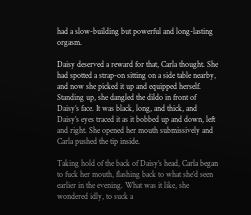had a slow-building but powerful and long-lasting orgasm.

Daisy deserved a reward for that, Carla thought. She had spotted a strap-on sitting on a side table nearby, and now she picked it up and equipped herself. Standing up, she dangled the dildo in front of Daisy’s face. It was black, long, and thick, and Daisy’s eyes traced it as it bobbed up and down, left and right. She opened her mouth submissively and Carla pushed the tip inside.

Taking hold of the back of Daisy’s head, Carla began to fuck her mouth, flashing back to what she’d seen earlier in the evening. What was it like, she wondered idly, to suck a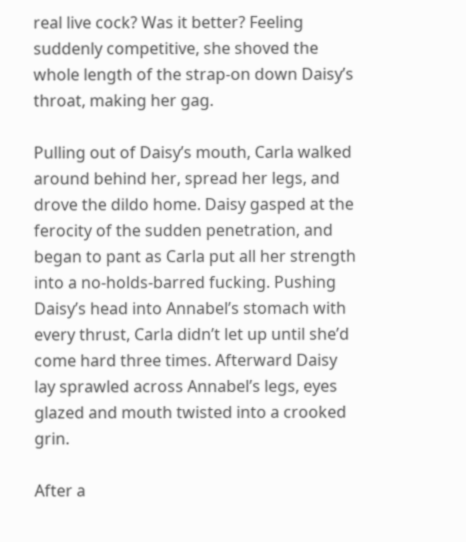real live cock? Was it better? Feeling suddenly competitive, she shoved the whole length of the strap-on down Daisy’s throat, making her gag.

Pulling out of Daisy’s mouth, Carla walked around behind her, spread her legs, and drove the dildo home. Daisy gasped at the ferocity of the sudden penetration, and began to pant as Carla put all her strength into a no-holds-barred fucking. Pushing Daisy’s head into Annabel’s stomach with every thrust, Carla didn’t let up until she’d come hard three times. Afterward Daisy lay sprawled across Annabel’s legs, eyes glazed and mouth twisted into a crooked grin.

After a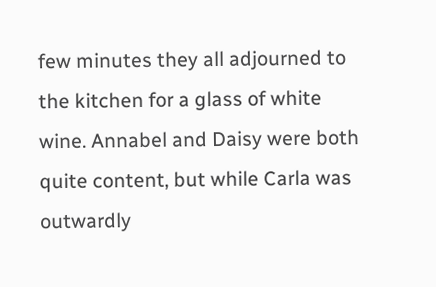few minutes they all adjourned to the kitchen for a glass of white wine. Annabel and Daisy were both quite content, but while Carla was outwardly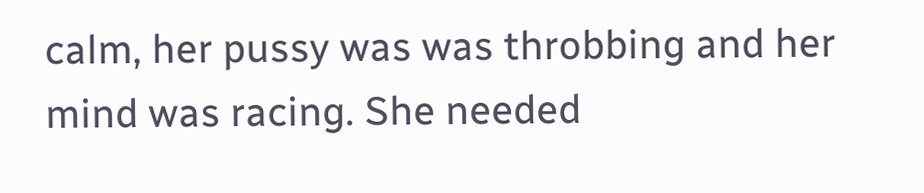calm, her pussy was was throbbing and her mind was racing. She needed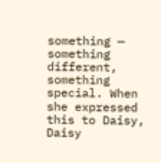something — something different, something special. When she expressed this to Daisy, Daisy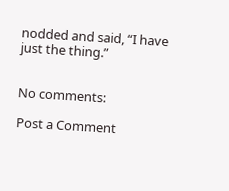nodded and said, “I have just the thing.”


No comments:

Post a Comment